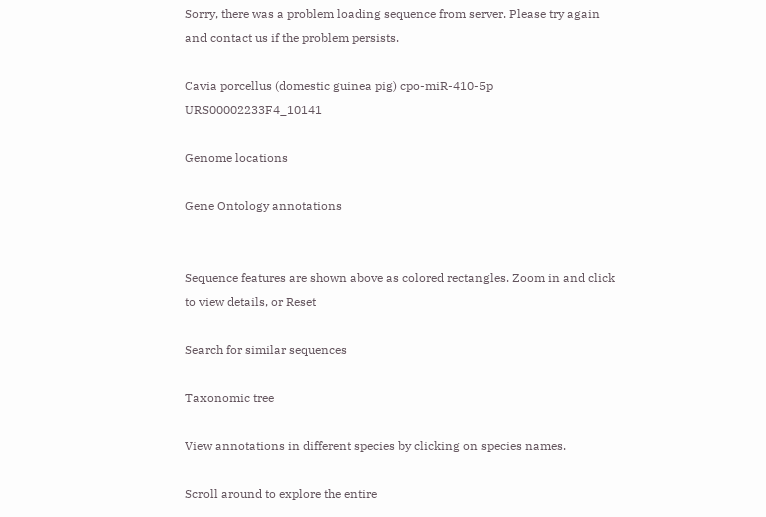Sorry, there was a problem loading sequence from server. Please try again and contact us if the problem persists.

Cavia porcellus (domestic guinea pig) cpo-miR-410-5p URS00002233F4_10141

Genome locations

Gene Ontology annotations


Sequence features are shown above as colored rectangles. Zoom in and click to view details, or Reset

Search for similar sequences

Taxonomic tree

View annotations in different species by clicking on species names.

Scroll around to explore the entire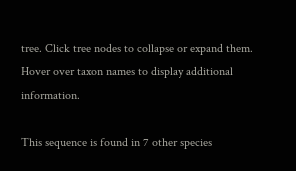tree. Click tree nodes to collapse or expand them. Hover over taxon names to display additional information.

This sequence is found in 7 other species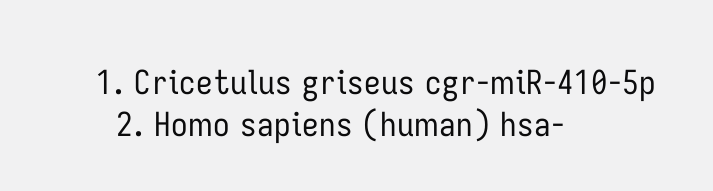1. Cricetulus griseus cgr-miR-410-5p
  2. Homo sapiens (human) hsa-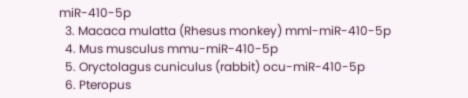miR-410-5p
  3. Macaca mulatta (Rhesus monkey) mml-miR-410-5p
  4. Mus musculus mmu-miR-410-5p
  5. Oryctolagus cuniculus (rabbit) ocu-miR-410-5p
  6. Pteropus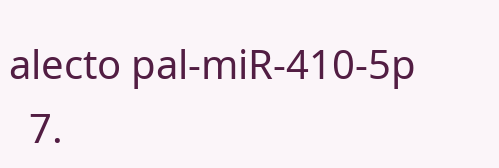alecto pal-miR-410-5p
  7.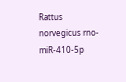Rattus norvegicus rno-miR-410-5p